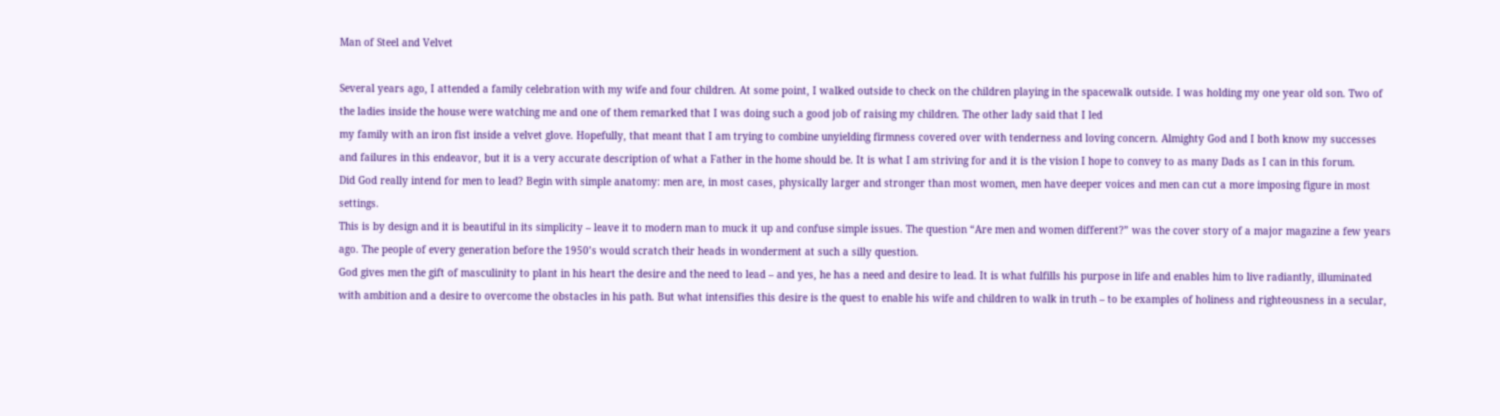Man of Steel and Velvet

Several years ago, I attended a family celebration with my wife and four children. At some point, I walked outside to check on the children playing in the spacewalk outside. I was holding my one year old son. Two of the ladies inside the house were watching me and one of them remarked that I was doing such a good job of raising my children. The other lady said that I led
my family with an iron fist inside a velvet glove. Hopefully, that meant that I am trying to combine unyielding firmness covered over with tenderness and loving concern. Almighty God and I both know my successes and failures in this endeavor, but it is a very accurate description of what a Father in the home should be. It is what I am striving for and it is the vision I hope to convey to as many Dads as I can in this forum.
Did God really intend for men to lead? Begin with simple anatomy: men are, in most cases, physically larger and stronger than most women, men have deeper voices and men can cut a more imposing figure in most settings.
This is by design and it is beautiful in its simplicity – leave it to modern man to muck it up and confuse simple issues. The question “Are men and women different?” was the cover story of a major magazine a few years ago. The people of every generation before the 1950’s would scratch their heads in wonderment at such a silly question.
God gives men the gift of masculinity to plant in his heart the desire and the need to lead – and yes, he has a need and desire to lead. It is what fulfills his purpose in life and enables him to live radiantly, illuminated with ambition and a desire to overcome the obstacles in his path. But what intensifies this desire is the quest to enable his wife and children to walk in truth – to be examples of holiness and righteousness in a secular,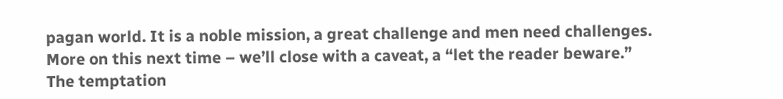pagan world. It is a noble mission, a great challenge and men need challenges.
More on this next time – we’ll close with a caveat, a “let the reader beware.”
The temptation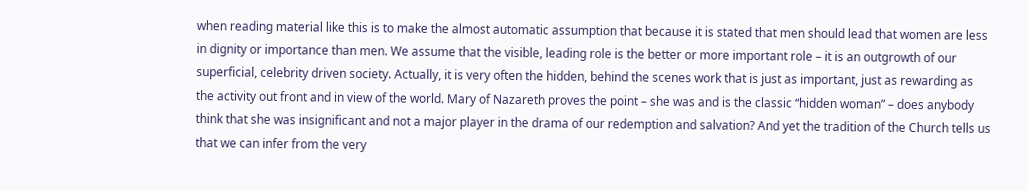when reading material like this is to make the almost automatic assumption that because it is stated that men should lead that women are less in dignity or importance than men. We assume that the visible, leading role is the better or more important role – it is an outgrowth of our superficial, celebrity driven society. Actually, it is very often the hidden, behind the scenes work that is just as important, just as rewarding as the activity out front and in view of the world. Mary of Nazareth proves the point – she was and is the classic “hidden woman” – does anybody think that she was insignificant and not a major player in the drama of our redemption and salvation? And yet the tradition of the Church tells us that we can infer from the very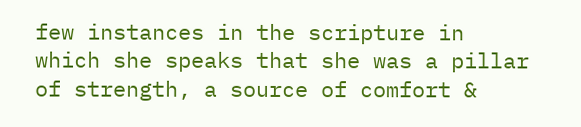few instances in the scripture in which she speaks that she was a pillar of strength, a source of comfort &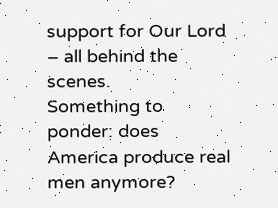support for Our Lord – all behind the scenes.
Something to ponder: does America produce real men anymore?